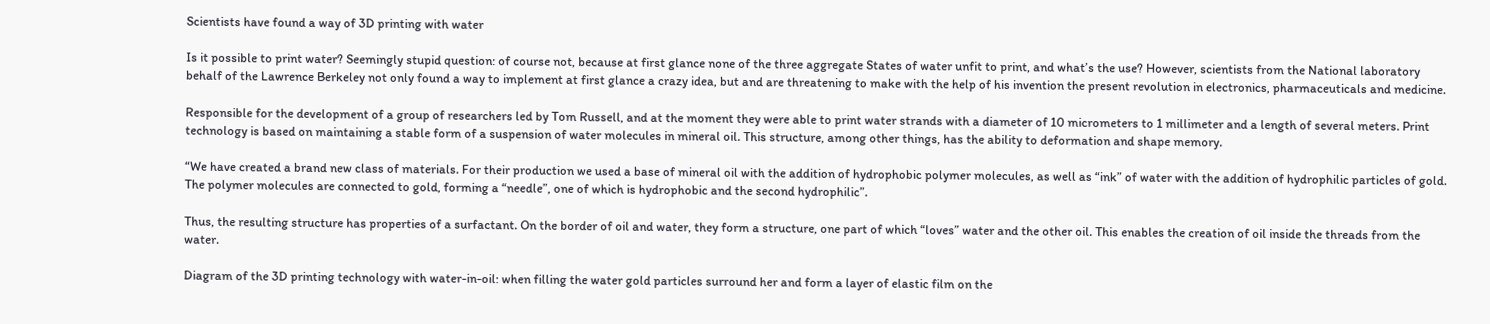Scientists have found a way of 3D printing with water

Is it possible to print water? Seemingly stupid question: of course not, because at first glance none of the three aggregate States of water unfit to print, and what’s the use? However, scientists from the National laboratory behalf of the Lawrence Berkeley not only found a way to implement at first glance a crazy idea, but and are threatening to make with the help of his invention the present revolution in electronics, pharmaceuticals and medicine.

Responsible for the development of a group of researchers led by Tom Russell, and at the moment they were able to print water strands with a diameter of 10 micrometers to 1 millimeter and a length of several meters. Print technology is based on maintaining a stable form of a suspension of water molecules in mineral oil. This structure, among other things, has the ability to deformation and shape memory.

“We have created a brand new class of materials. For their production we used a base of mineral oil with the addition of hydrophobic polymer molecules, as well as “ink” of water with the addition of hydrophilic particles of gold. The polymer molecules are connected to gold, forming a “needle”, one of which is hydrophobic and the second hydrophilic”.

Thus, the resulting structure has properties of a surfactant. On the border of oil and water, they form a structure, one part of which “loves” water and the other oil. This enables the creation of oil inside the threads from the water.

Diagram of the 3D printing technology with water-in-oil: when filling the water gold particles surround her and form a layer of elastic film on the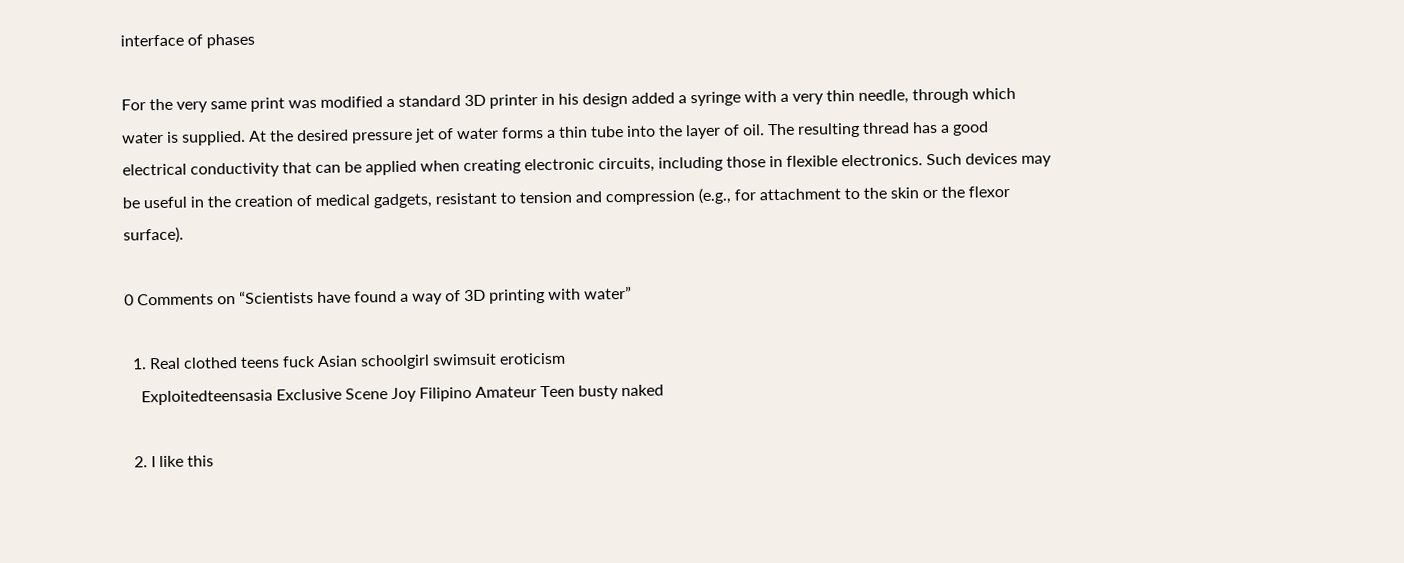interface of phases

For the very same print was modified a standard 3D printer in his design added a syringe with a very thin needle, through which water is supplied. At the desired pressure jet of water forms a thin tube into the layer of oil. The resulting thread has a good electrical conductivity that can be applied when creating electronic circuits, including those in flexible electronics. Such devices may be useful in the creation of medical gadgets, resistant to tension and compression (e.g., for attachment to the skin or the flexor surface).

0 Comments on “Scientists have found a way of 3D printing with water”

  1. Real clothed teens fuck Asian schoolgirl swimsuit eroticism
    Exploitedteensasia Exclusive Scene Joy Filipino Amateur Teen busty naked

  2. I like this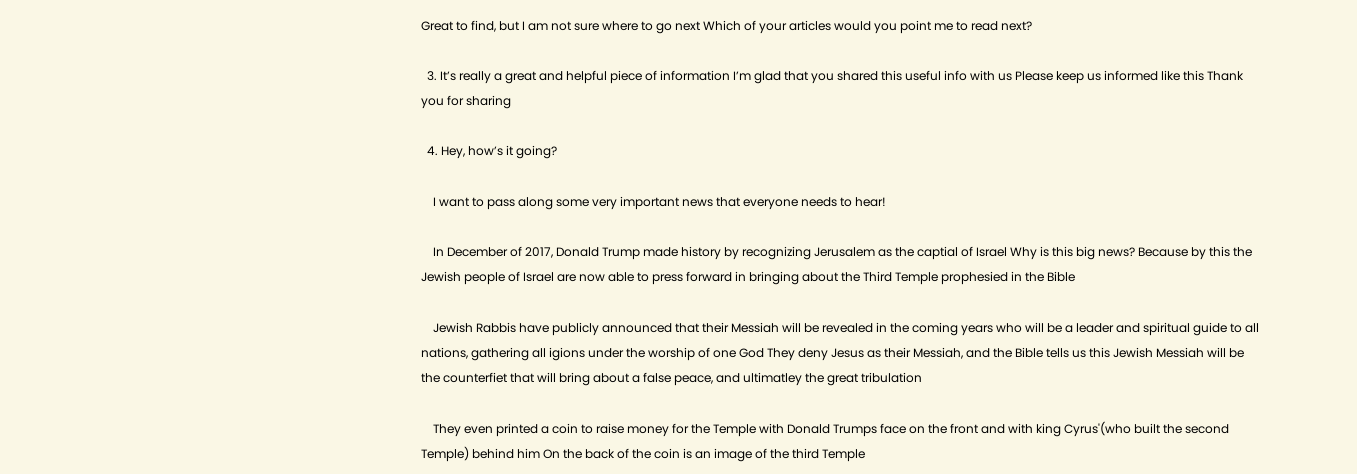Great to find, but I am not sure where to go next Which of your articles would you point me to read next?

  3. It’s really a great and helpful piece of information I’m glad that you shared this useful info with us Please keep us informed like this Thank you for sharing

  4. Hey, how’s it going?

    I want to pass along some very important news that everyone needs to hear!

    In December of 2017, Donald Trump made history by recognizing Jerusalem as the captial of Israel Why is this big news? Because by this the Jewish people of Israel are now able to press forward in bringing about the Third Temple prophesied in the Bible

    Jewish Rabbis have publicly announced that their Messiah will be revealed in the coming years who will be a leader and spiritual guide to all nations, gathering all igions under the worship of one God They deny Jesus as their Messiah, and the Bible tells us this Jewish Messiah will be the counterfiet that will bring about a false peace, and ultimatley the great tribulation

    They even printed a coin to raise money for the Temple with Donald Trumps face on the front and with king Cyrus'(who built the second Temple) behind him On the back of the coin is an image of the third Temple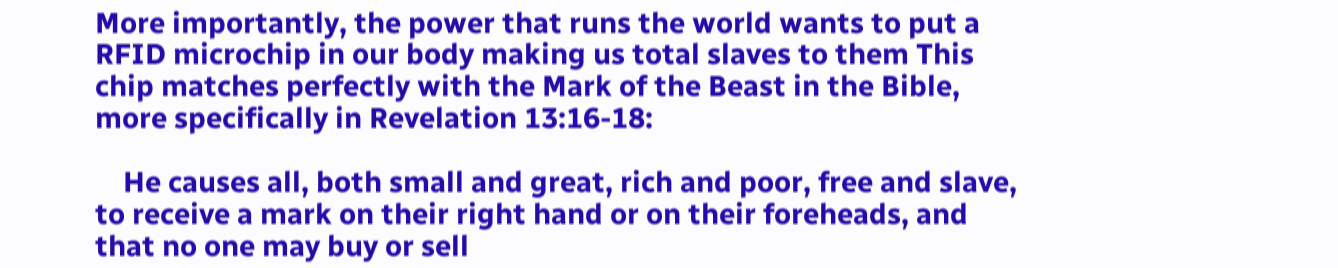More importantly, the power that runs the world wants to put a RFID microchip in our body making us total slaves to them This chip matches perfectly with the Mark of the Beast in the Bible, more specifically in Revelation 13:16-18:

    He causes all, both small and great, rich and poor, free and slave, to receive a mark on their right hand or on their foreheads, and that no one may buy or sell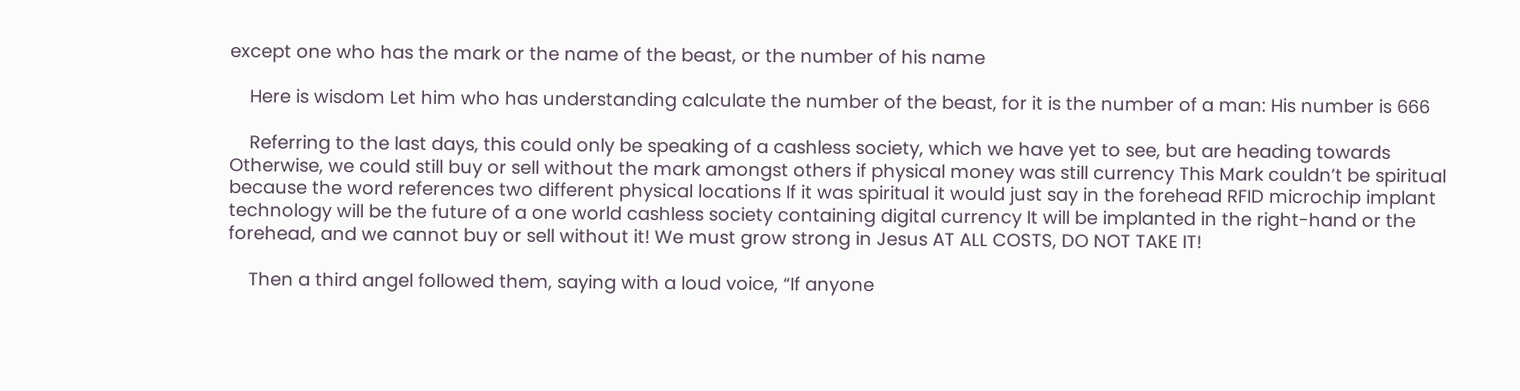except one who has the mark or the name of the beast, or the number of his name

    Here is wisdom Let him who has understanding calculate the number of the beast, for it is the number of a man: His number is 666

    Referring to the last days, this could only be speaking of a cashless society, which we have yet to see, but are heading towards Otherwise, we could still buy or sell without the mark amongst others if physical money was still currency This Mark couldn’t be spiritual because the word references two different physical locations If it was spiritual it would just say in the forehead RFID microchip implant technology will be the future of a one world cashless society containing digital currency It will be implanted in the right-hand or the forehead, and we cannot buy or sell without it! We must grow strong in Jesus AT ALL COSTS, DO NOT TAKE IT!

    Then a third angel followed them, saying with a loud voice, “If anyone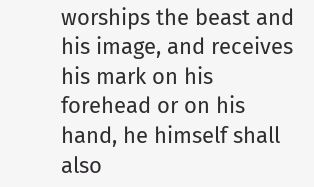worships the beast and his image, and receives his mark on his forehead or on his hand, he himself shall also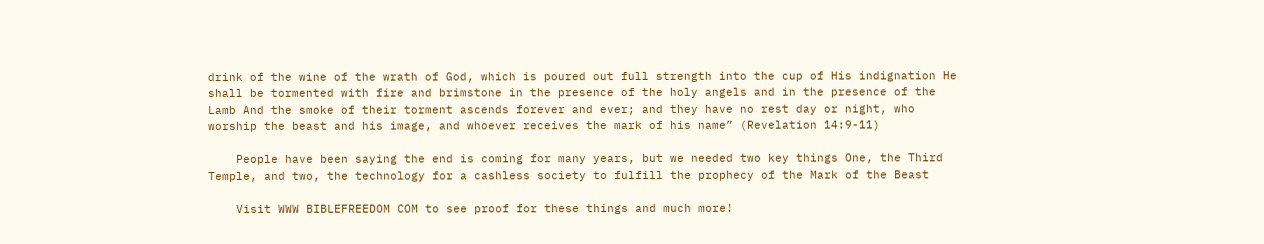drink of the wine of the wrath of God, which is poured out full strength into the cup of His indignation He shall be tormented with fire and brimstone in the presence of the holy angels and in the presence of the Lamb And the smoke of their torment ascends forever and ever; and they have no rest day or night, who worship the beast and his image, and whoever receives the mark of his name” (Revelation 14:9-11)

    People have been saying the end is coming for many years, but we needed two key things One, the Third Temple, and two, the technology for a cashless society to fulfill the prophecy of the Mark of the Beast

    Visit WWW BIBLEFREEDOM COM to see proof for these things and much more!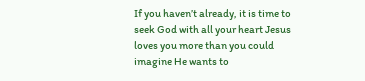If you haven’t already, it is time to seek God with all your heart Jesus loves you more than you could imagine He wants to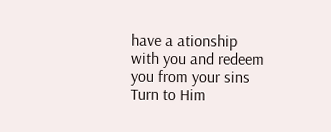have a ationship with you and redeem you from your sins Turn to Him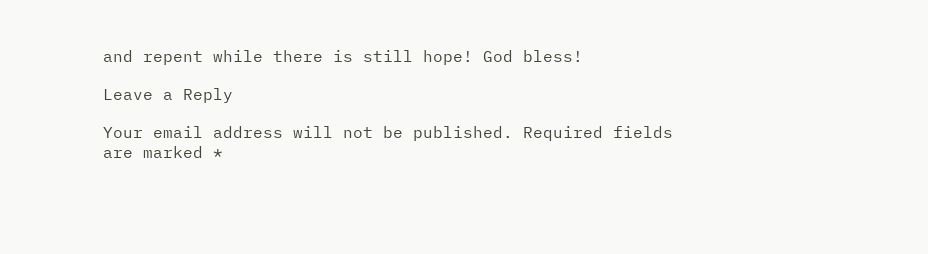and repent while there is still hope! God bless!

Leave a Reply

Your email address will not be published. Required fields are marked *